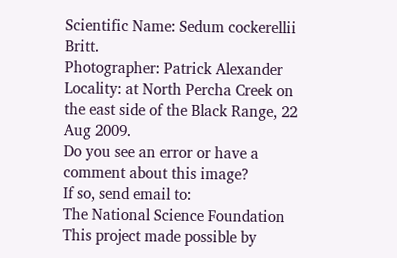Scientific Name: Sedum cockerellii Britt.
Photographer: Patrick Alexander
Locality: at North Percha Creek on the east side of the Black Range, 22 Aug 2009.
Do you see an error or have a comment about this image?
If so, send email to:
The National Science Foundation
This project made possible by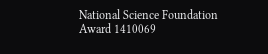National Science Foundation Award 1410069